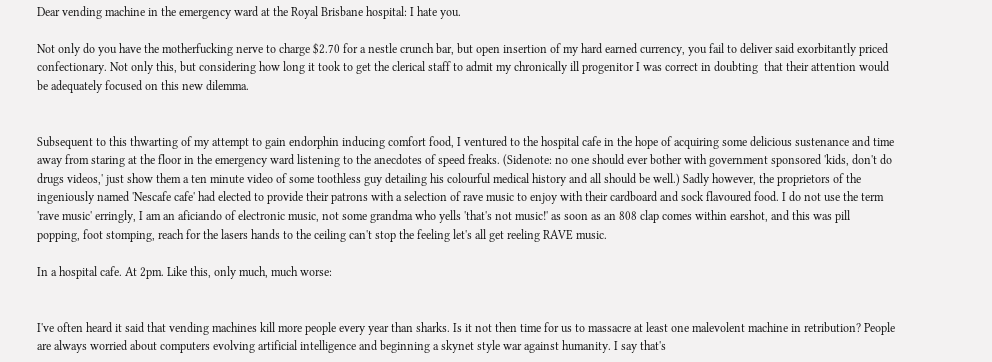Dear vending machine in the emergency ward at the Royal Brisbane hospital: I hate you.

Not only do you have the motherfucking nerve to charge $2.70 for a nestle crunch bar, but open insertion of my hard earned currency, you fail to deliver said exorbitantly priced confectionary. Not only this, but considering how long it took to get the clerical staff to admit my chronically ill progenitor I was correct in doubting  that their attention would be adequately focused on this new dilemma.


Subsequent to this thwarting of my attempt to gain endorphin inducing comfort food, I ventured to the hospital cafe in the hope of acquiring some delicious sustenance and time away from staring at the floor in the emergency ward listening to the anecdotes of speed freaks. (Sidenote: no one should ever bother with government sponsored 'kids, don't do drugs videos,' just show them a ten minute video of some toothless guy detailing his colourful medical history and all should be well.) Sadly however, the proprietors of the ingeniously named 'Nescafe cafe' had elected to provide their patrons with a selection of rave music to enjoy with their cardboard and sock flavoured food. I do not use the term 'rave music' erringly, I am an aficiando of electronic music, not some grandma who yells 'that's not music!' as soon as an 808 clap comes within earshot, and this was pill popping, foot stomping, reach for the lasers hands to the ceiling can't stop the feeling let's all get reeling RAVE music.

In a hospital cafe. At 2pm. Like this, only much, much worse:


I've often heard it said that vending machines kill more people every year than sharks. Is it not then time for us to massacre at least one malevolent machine in retribution? People are always worried about computers evolving artificial intelligence and beginning a skynet style war against humanity. I say that's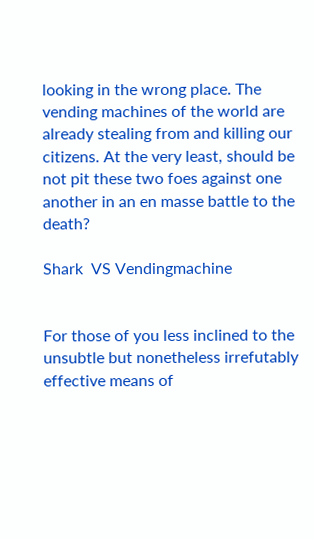looking in the wrong place. The vending machines of the world are already stealing from and killing our citizens. At the very least, should be not pit these two foes against one another in an en masse battle to the death?

Shark  VS Vendingmachine


For those of you less inclined to the unsubtle but nonetheless irrefutably effective means of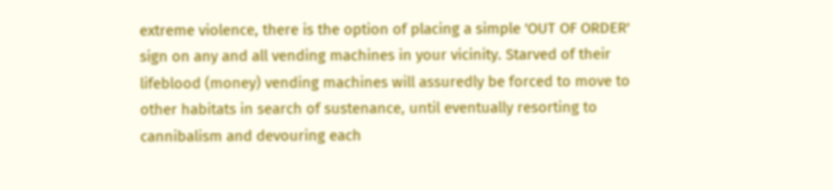extreme violence, there is the option of placing a simple 'OUT OF ORDER' sign on any and all vending machines in your vicinity. Starved of their lifeblood (money) vending machines will assuredly be forced to move to other habitats in search of sustenance, until eventually resorting to cannibalism and devouring each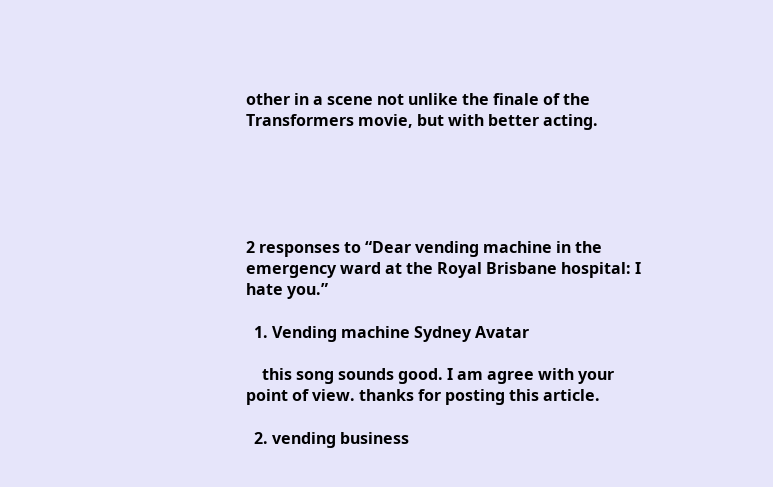other in a scene not unlike the finale of the Transformers movie, but with better acting.





2 responses to “Dear vending machine in the emergency ward at the Royal Brisbane hospital: I hate you.”

  1. Vending machine Sydney Avatar

    this song sounds good. I am agree with your point of view. thanks for posting this article.

  2. vending business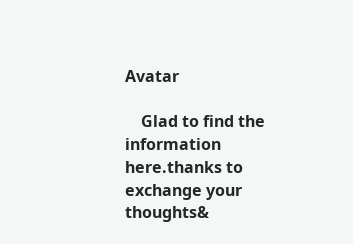Avatar

    Glad to find the information here.thanks to exchange your thoughts&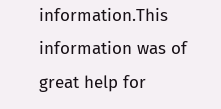information.This information was of great help for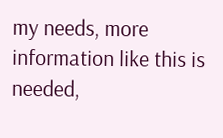my needs, more information like this is needed,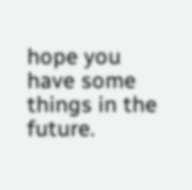hope you have some things in the future.